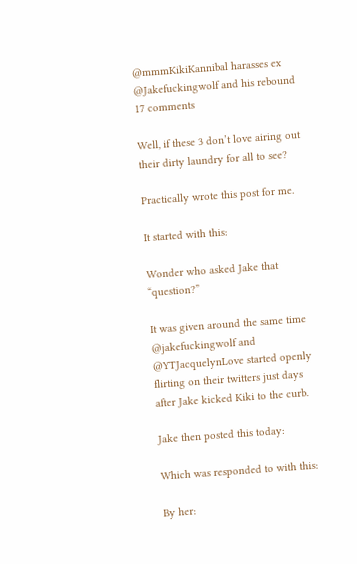@mmmKikiKannibal harasses ex @Jakefuckingwolf and his rebound 17 comments

Well, if these 3 don’t love airing out their dirty laundry for all to see?

Practically wrote this post for me.

It started with this:

Wonder who asked Jake that “question?”

It was given around the same time @jakefuckingwolf and @YTJacquelynLove started openly flirting on their twitters just days after Jake kicked Kiki to the curb.

Jake then posted this today:

Which was responded to with this:

By her: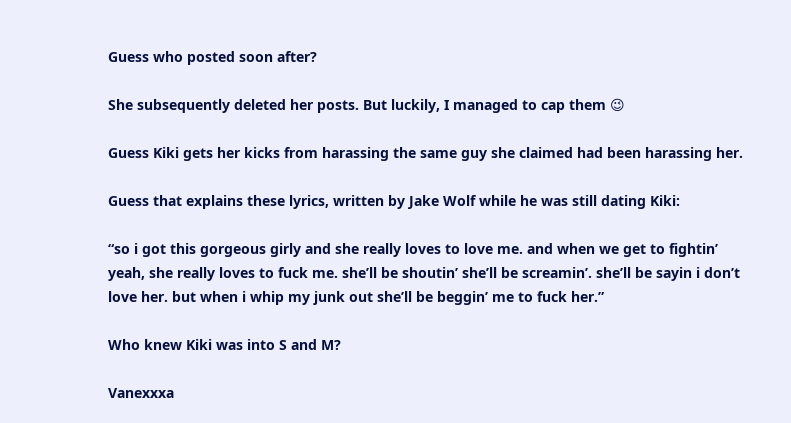Guess who posted soon after?

She subsequently deleted her posts. But luckily, I managed to cap them 😉

Guess Kiki gets her kicks from harassing the same guy she claimed had been harassing her.

Guess that explains these lyrics, written by Jake Wolf while he was still dating Kiki:

“so i got this gorgeous girly and she really loves to love me. and when we get to fightin’ yeah, she really loves to fuck me. she’ll be shoutin’ she’ll be screamin’. she’ll be sayin i don’t love her. but when i whip my junk out she’ll be beggin’ me to fuck her.”

Who knew Kiki was into S and M?

Vanexxxa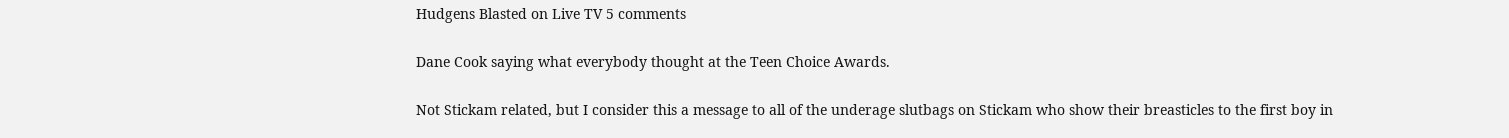Hudgens Blasted on Live TV 5 comments

Dane Cook saying what everybody thought at the Teen Choice Awards.

Not Stickam related, but I consider this a message to all of the underage slutbags on Stickam who show their breasticles to the first boy in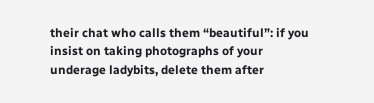their chat who calls them “beautiful”: if you insist on taking photographs of your underage ladybits, delete them after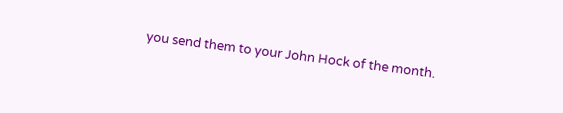you send them to your John Hock of the month.